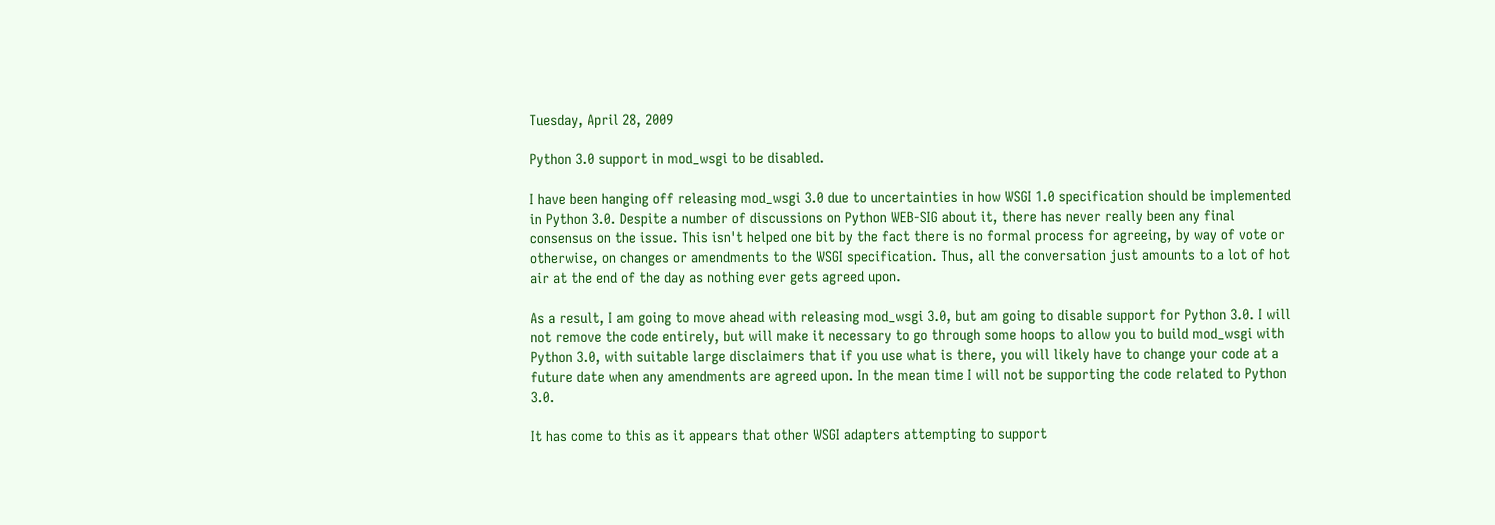Tuesday, April 28, 2009

Python 3.0 support in mod_wsgi to be disabled.

I have been hanging off releasing mod_wsgi 3.0 due to uncertainties in how WSGI 1.0 specification should be implemented in Python 3.0. Despite a number of discussions on Python WEB-SIG about it, there has never really been any final consensus on the issue. This isn't helped one bit by the fact there is no formal process for agreeing, by way of vote or otherwise, on changes or amendments to the WSGI specification. Thus, all the conversation just amounts to a lot of hot air at the end of the day as nothing ever gets agreed upon.

As a result, I am going to move ahead with releasing mod_wsgi 3.0, but am going to disable support for Python 3.0. I will not remove the code entirely, but will make it necessary to go through some hoops to allow you to build mod_wsgi with Python 3.0, with suitable large disclaimers that if you use what is there, you will likely have to change your code at a future date when any amendments are agreed upon. In the mean time I will not be supporting the code related to Python 3.0.

It has come to this as it appears that other WSGI adapters attempting to support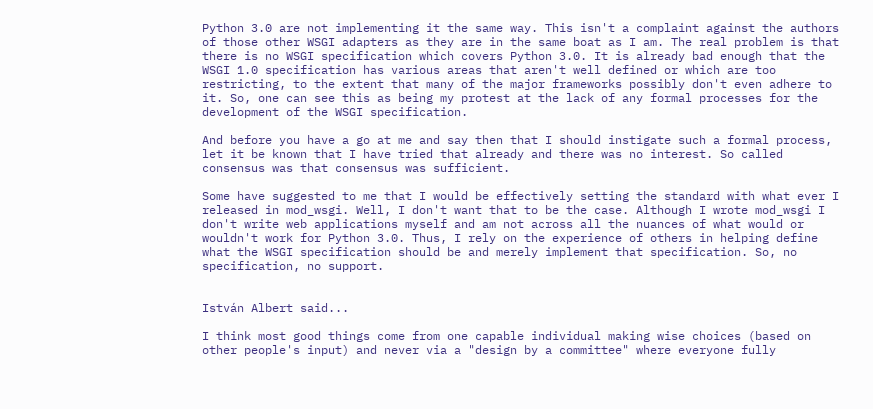Python 3.0 are not implementing it the same way. This isn't a complaint against the authors of those other WSGI adapters as they are in the same boat as I am. The real problem is that there is no WSGI specification which covers Python 3.0. It is already bad enough that the WSGI 1.0 specification has various areas that aren't well defined or which are too restricting, to the extent that many of the major frameworks possibly don't even adhere to it. So, one can see this as being my protest at the lack of any formal processes for the development of the WSGI specification.

And before you have a go at me and say then that I should instigate such a formal process, let it be known that I have tried that already and there was no interest. So called consensus was that consensus was sufficient.

Some have suggested to me that I would be effectively setting the standard with what ever I released in mod_wsgi. Well, I don't want that to be the case. Although I wrote mod_wsgi I don't write web applications myself and am not across all the nuances of what would or wouldn't work for Python 3.0. Thus, I rely on the experience of others in helping define what the WSGI specification should be and merely implement that specification. So, no specification, no support.


István Albert said...

I think most good things come from one capable individual making wise choices (based on other people's input) and never via a "design by a committee" where everyone fully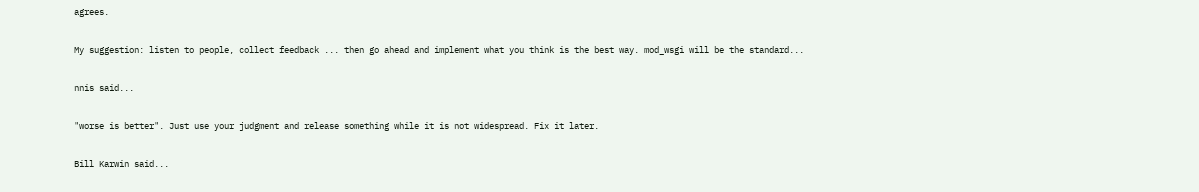agrees.

My suggestion: listen to people, collect feedback ... then go ahead and implement what you think is the best way. mod_wsgi will be the standard...

nnis said...

"worse is better". Just use your judgment and release something while it is not widespread. Fix it later.

Bill Karwin said...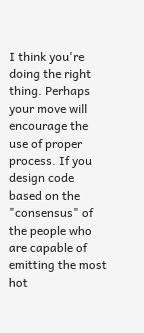I think you're doing the right thing. Perhaps your move will encourage the use of proper process. If you design code based on the "consensus" of the people who are capable of emitting the most hot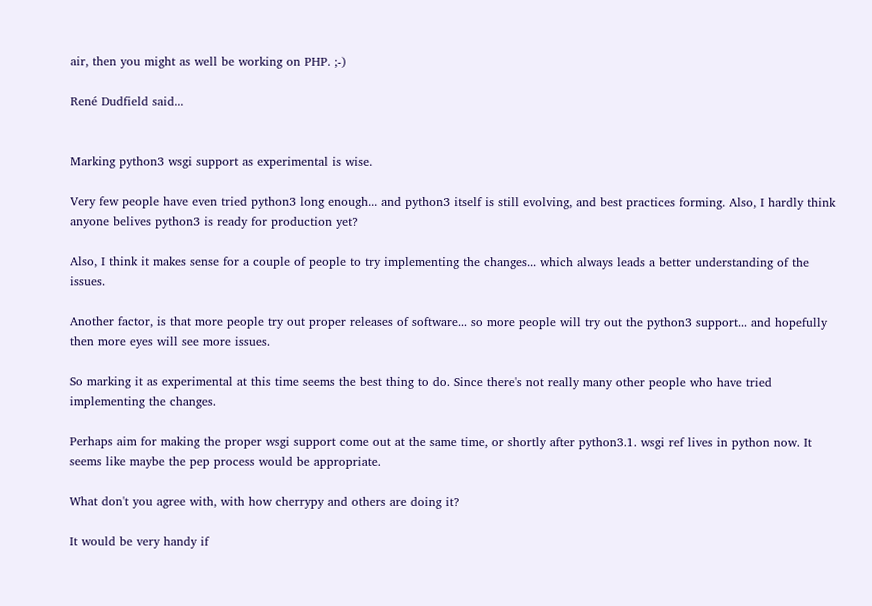air, then you might as well be working on PHP. ;-)

René Dudfield said...


Marking python3 wsgi support as experimental is wise.

Very few people have even tried python3 long enough... and python3 itself is still evolving, and best practices forming. Also, I hardly think anyone belives python3 is ready for production yet?

Also, I think it makes sense for a couple of people to try implementing the changes... which always leads a better understanding of the issues.

Another factor, is that more people try out proper releases of software... so more people will try out the python3 support... and hopefully then more eyes will see more issues.

So marking it as experimental at this time seems the best thing to do. Since there's not really many other people who have tried implementing the changes.

Perhaps aim for making the proper wsgi support come out at the same time, or shortly after python3.1. wsgi ref lives in python now. It seems like maybe the pep process would be appropriate.

What don't you agree with, with how cherrypy and others are doing it?

It would be very handy if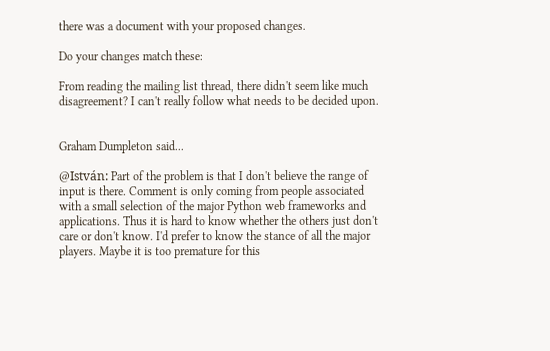there was a document with your proposed changes.

Do your changes match these:

From reading the mailing list thread, there didn't seem like much disagreement? I can't really follow what needs to be decided upon.


Graham Dumpleton said...

@István: Part of the problem is that I don't believe the range of input is there. Comment is only coming from people associated with a small selection of the major Python web frameworks and applications. Thus it is hard to know whether the others just don't care or don't know. I'd prefer to know the stance of all the major players. Maybe it is too premature for this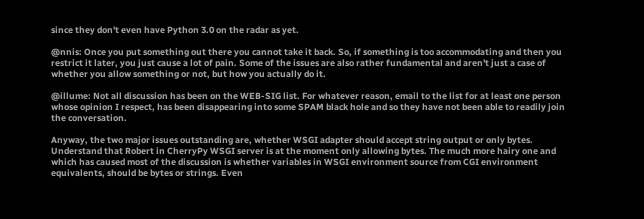since they don't even have Python 3.0 on the radar as yet.

@nnis: Once you put something out there you cannot take it back. So, if something is too accommodating and then you restrict it later, you just cause a lot of pain. Some of the issues are also rather fundamental and aren't just a case of whether you allow something or not, but how you actually do it.

@illume: Not all discussion has been on the WEB-SIG list. For whatever reason, email to the list for at least one person whose opinion I respect, has been disappearing into some SPAM black hole and so they have not been able to readily join the conversation.

Anyway, the two major issues outstanding are, whether WSGI adapter should accept string output or only bytes. Understand that Robert in CherryPy WSGI server is at the moment only allowing bytes. The much more hairy one and which has caused most of the discussion is whether variables in WSGI environment source from CGI environment equivalents, should be bytes or strings. Even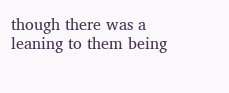though there was a leaning to them being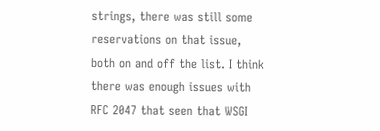strings, there was still some reservations on that issue, both on and off the list. I think there was enough issues with RFC 2047 that seen that WSGI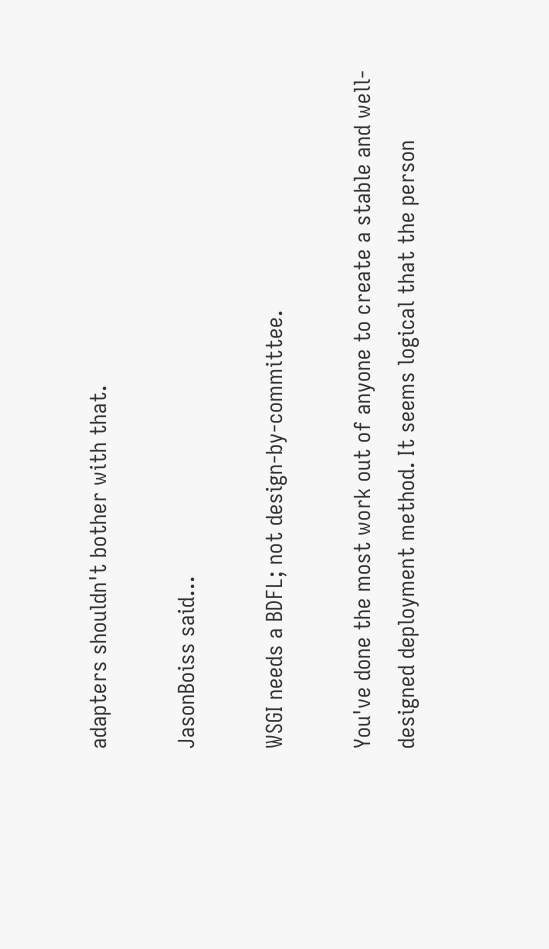adapters shouldn't bother with that.

JasonBoiss said...

WSGI needs a BDFL; not design-by-committee.

You've done the most work out of anyone to create a stable and well-designed deployment method. It seems logical that the person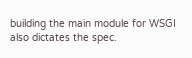building the main module for WSGI also dictates the spec.